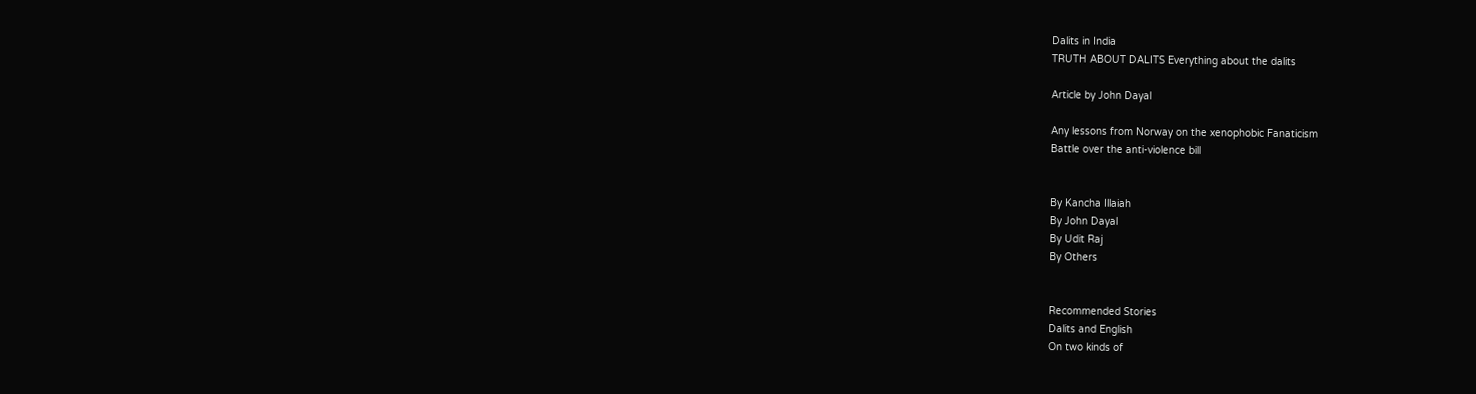Dalits in India
TRUTH ABOUT DALITS Everything about the dalits

Article by John Dayal

Any lessons from Norway on the xenophobic Fanaticism
Battle over the anti-violence bill


By Kancha Illaiah
By John Dayal
By Udit Raj
By Others


Recommended Stories
Dalits and English
On two kinds of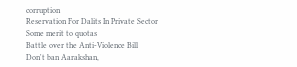corruption
Reservation For Dalits In Private Sector
Some merit to quotas
Battle over the Anti-Violence Bill
Don't ban Aarakshan,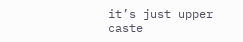it’s just upper caste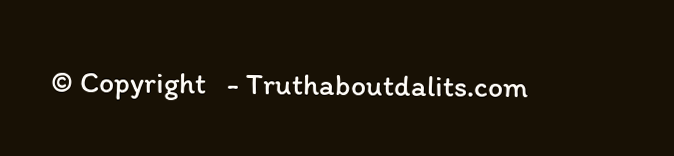© Copyright   - Truthaboutdalits.com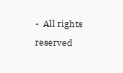-  All rights reserved